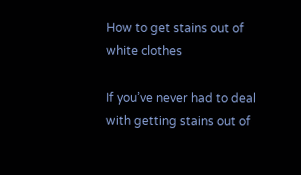How to get stains out of white clothes

If you’ve never had to deal with getting stains out of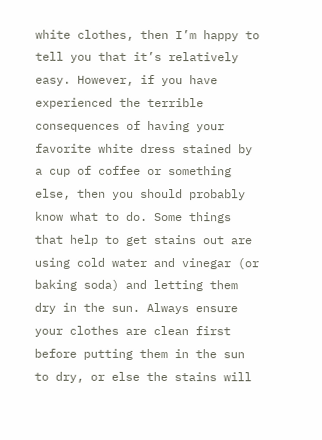white clothes, then I’m happy to tell you that it’s relatively easy. However, if you have experienced the terrible consequences of having your favorite white dress stained by a cup of coffee or something else, then you should probably know what to do. Some things that help to get stains out are using cold water and vinegar (or baking soda) and letting them dry in the sun. Always ensure your clothes are clean first before putting them in the sun to dry, or else the stains will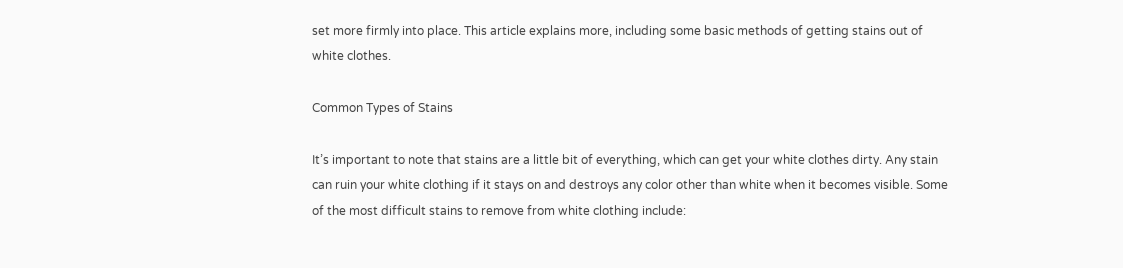set more firmly into place. This article explains more, including some basic methods of getting stains out of white clothes.

Common Types of Stains

It’s important to note that stains are a little bit of everything, which can get your white clothes dirty. Any stain can ruin your white clothing if it stays on and destroys any color other than white when it becomes visible. Some of the most difficult stains to remove from white clothing include: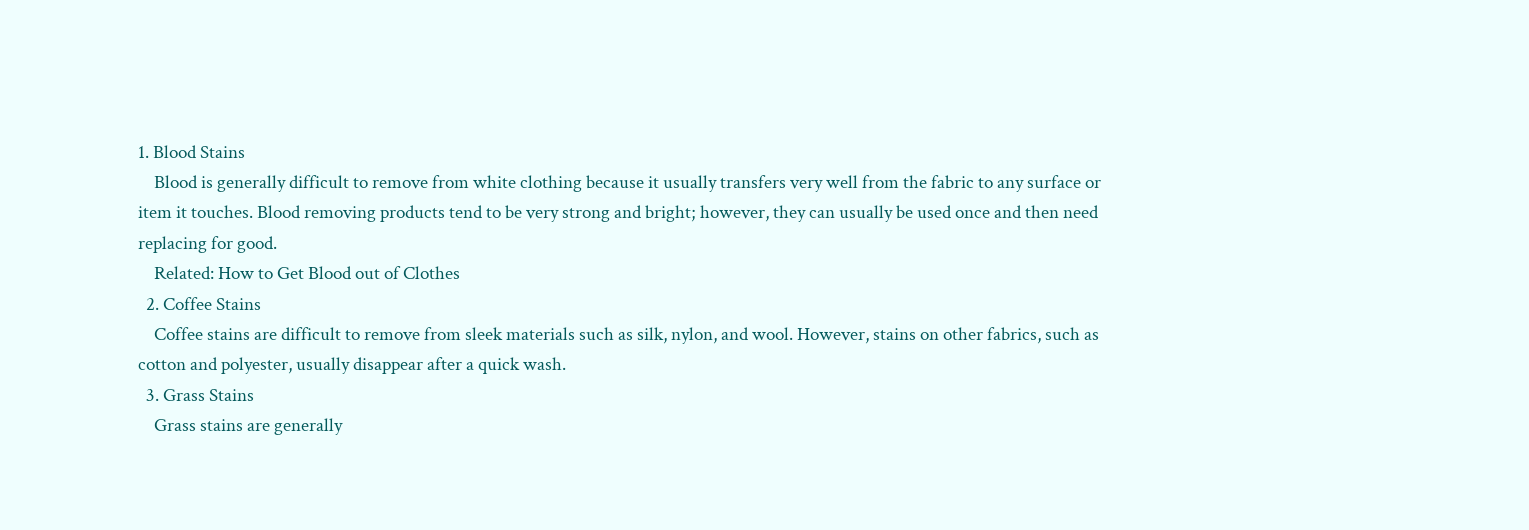1. Blood Stains
    Blood is generally difficult to remove from white clothing because it usually transfers very well from the fabric to any surface or item it touches. Blood removing products tend to be very strong and bright; however, they can usually be used once and then need replacing for good.
    Related: How to Get Blood out of Clothes
  2. Coffee Stains
    Coffee stains are difficult to remove from sleek materials such as silk, nylon, and wool. However, stains on other fabrics, such as cotton and polyester, usually disappear after a quick wash.
  3. Grass Stains
    Grass stains are generally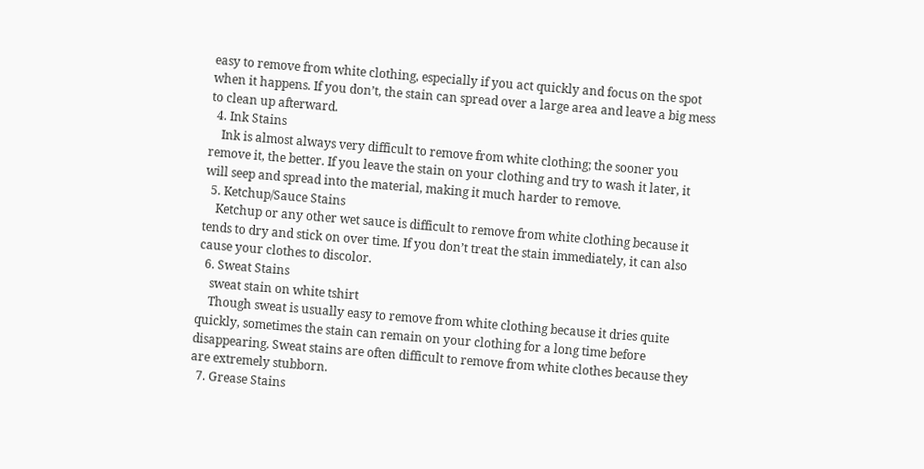easy to remove from white clothing, especially if you act quickly and focus on the spot when it happens. If you don’t, the stain can spread over a large area and leave a big mess to clean up afterward.
  4. Ink Stains
    Ink is almost always very difficult to remove from white clothing; the sooner you remove it, the better. If you leave the stain on your clothing and try to wash it later, it will seep and spread into the material, making it much harder to remove.
  5. Ketchup/Sauce Stains
    Ketchup or any other wet sauce is difficult to remove from white clothing because it tends to dry and stick on over time. If you don’t treat the stain immediately, it can also cause your clothes to discolor.
  6. Sweat Stains
    sweat stain on white tshirt
    Though sweat is usually easy to remove from white clothing because it dries quite quickly, sometimes the stain can remain on your clothing for a long time before disappearing. Sweat stains are often difficult to remove from white clothes because they are extremely stubborn.
  7. Grease Stains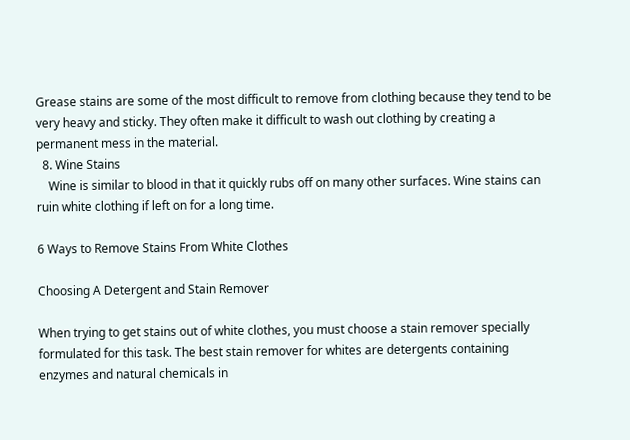Grease stains are some of the most difficult to remove from clothing because they tend to be very heavy and sticky. They often make it difficult to wash out clothing by creating a permanent mess in the material.
  8. Wine Stains
    Wine is similar to blood in that it quickly rubs off on many other surfaces. Wine stains can ruin white clothing if left on for a long time.

6 Ways to Remove Stains From White Clothes

Choosing A Detergent and Stain Remover

When trying to get stains out of white clothes, you must choose a stain remover specially formulated for this task. The best stain remover for whites are detergents containing enzymes and natural chemicals in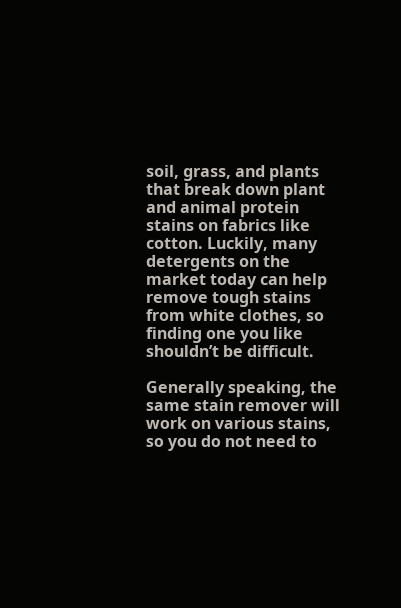soil, grass, and plants that break down plant and animal protein stains on fabrics like cotton. Luckily, many detergents on the market today can help remove tough stains from white clothes, so finding one you like shouldn’t be difficult.

Generally speaking, the same stain remover will work on various stains, so you do not need to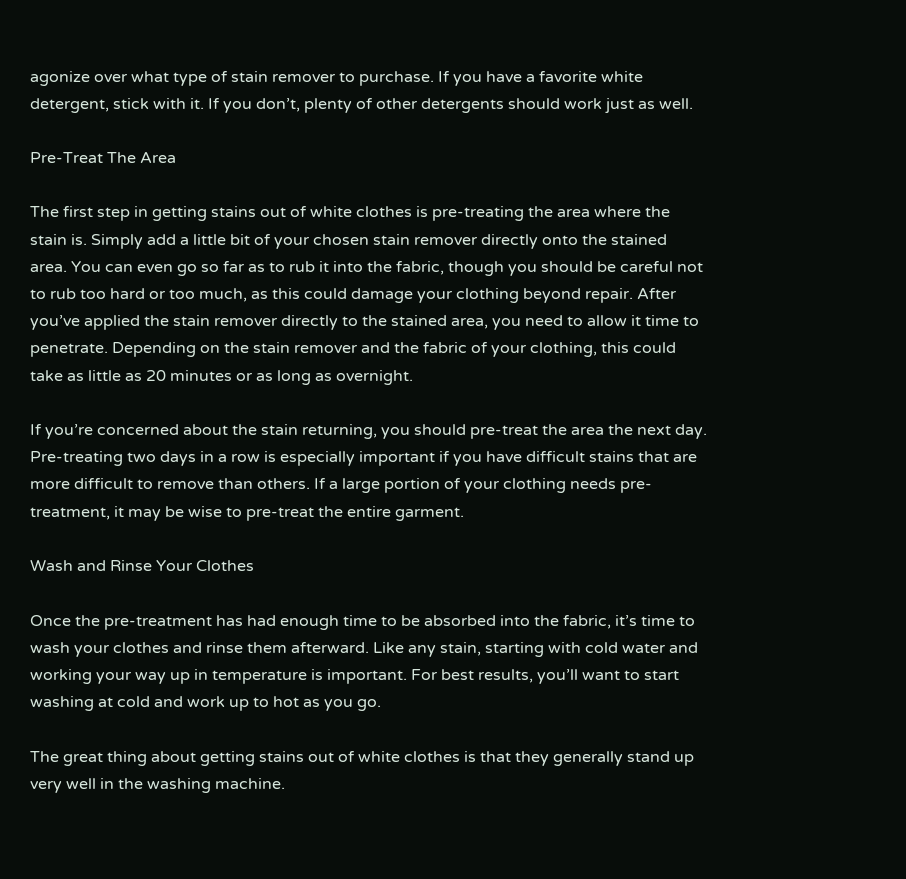agonize over what type of stain remover to purchase. If you have a favorite white detergent, stick with it. If you don’t, plenty of other detergents should work just as well.

Pre-Treat The Area

The first step in getting stains out of white clothes is pre-treating the area where the stain is. Simply add a little bit of your chosen stain remover directly onto the stained area. You can even go so far as to rub it into the fabric, though you should be careful not to rub too hard or too much, as this could damage your clothing beyond repair. After you’ve applied the stain remover directly to the stained area, you need to allow it time to penetrate. Depending on the stain remover and the fabric of your clothing, this could take as little as 20 minutes or as long as overnight.

If you’re concerned about the stain returning, you should pre-treat the area the next day. Pre-treating two days in a row is especially important if you have difficult stains that are more difficult to remove than others. If a large portion of your clothing needs pre-treatment, it may be wise to pre-treat the entire garment.

Wash and Rinse Your Clothes

Once the pre-treatment has had enough time to be absorbed into the fabric, it’s time to wash your clothes and rinse them afterward. Like any stain, starting with cold water and working your way up in temperature is important. For best results, you’ll want to start washing at cold and work up to hot as you go.

The great thing about getting stains out of white clothes is that they generally stand up very well in the washing machine.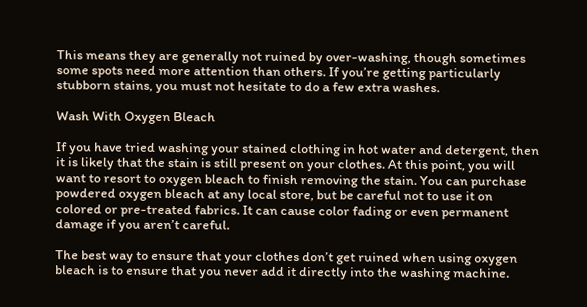This means they are generally not ruined by over-washing, though sometimes some spots need more attention than others. If you’re getting particularly stubborn stains, you must not hesitate to do a few extra washes.

Wash With Oxygen Bleach

If you have tried washing your stained clothing in hot water and detergent, then it is likely that the stain is still present on your clothes. At this point, you will want to resort to oxygen bleach to finish removing the stain. You can purchase powdered oxygen bleach at any local store, but be careful not to use it on colored or pre-treated fabrics. It can cause color fading or even permanent damage if you aren’t careful.

The best way to ensure that your clothes don’t get ruined when using oxygen bleach is to ensure that you never add it directly into the washing machine.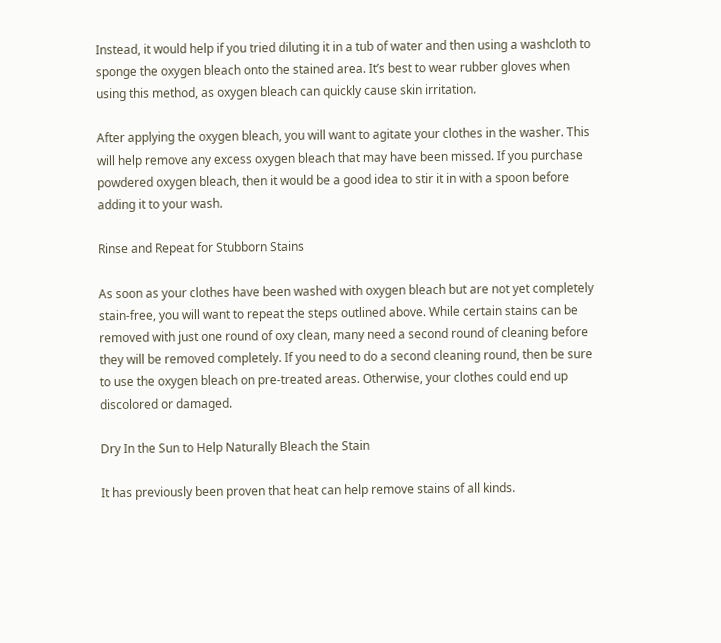Instead, it would help if you tried diluting it in a tub of water and then using a washcloth to sponge the oxygen bleach onto the stained area. It’s best to wear rubber gloves when using this method, as oxygen bleach can quickly cause skin irritation.

After applying the oxygen bleach, you will want to agitate your clothes in the washer. This will help remove any excess oxygen bleach that may have been missed. If you purchase powdered oxygen bleach, then it would be a good idea to stir it in with a spoon before adding it to your wash.

Rinse and Repeat for Stubborn Stains

As soon as your clothes have been washed with oxygen bleach but are not yet completely stain-free, you will want to repeat the steps outlined above. While certain stains can be removed with just one round of oxy clean, many need a second round of cleaning before they will be removed completely. If you need to do a second cleaning round, then be sure to use the oxygen bleach on pre-treated areas. Otherwise, your clothes could end up discolored or damaged.

Dry In the Sun to Help Naturally Bleach the Stain

It has previously been proven that heat can help remove stains of all kinds.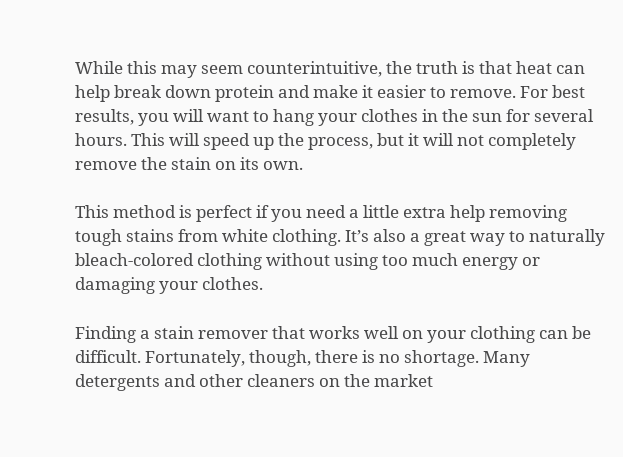While this may seem counterintuitive, the truth is that heat can help break down protein and make it easier to remove. For best results, you will want to hang your clothes in the sun for several hours. This will speed up the process, but it will not completely remove the stain on its own.

This method is perfect if you need a little extra help removing tough stains from white clothing. It’s also a great way to naturally bleach-colored clothing without using too much energy or damaging your clothes.

Finding a stain remover that works well on your clothing can be difficult. Fortunately, though, there is no shortage. Many detergents and other cleaners on the market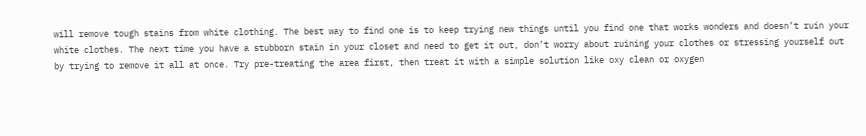will remove tough stains from white clothing. The best way to find one is to keep trying new things until you find one that works wonders and doesn’t ruin your white clothes. The next time you have a stubborn stain in your closet and need to get it out, don’t worry about ruining your clothes or stressing yourself out by trying to remove it all at once. Try pre-treating the area first, then treat it with a simple solution like oxy clean or oxygen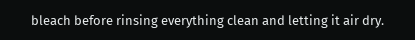bleach before rinsing everything clean and letting it air dry.